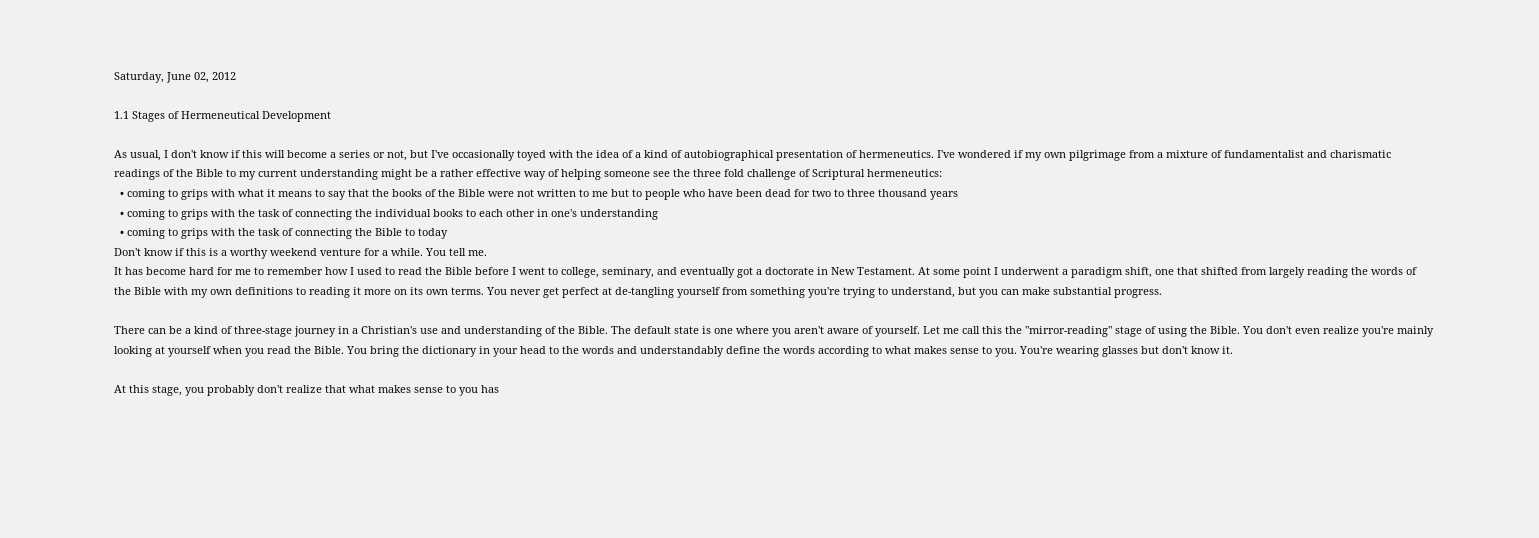Saturday, June 02, 2012

1.1 Stages of Hermeneutical Development

As usual, I don't know if this will become a series or not, but I've occasionally toyed with the idea of a kind of autobiographical presentation of hermeneutics. I've wondered if my own pilgrimage from a mixture of fundamentalist and charismatic readings of the Bible to my current understanding might be a rather effective way of helping someone see the three fold challenge of Scriptural hermeneutics:
  • coming to grips with what it means to say that the books of the Bible were not written to me but to people who have been dead for two to three thousand years
  • coming to grips with the task of connecting the individual books to each other in one's understanding
  • coming to grips with the task of connecting the Bible to today
Don't know if this is a worthy weekend venture for a while. You tell me.
It has become hard for me to remember how I used to read the Bible before I went to college, seminary, and eventually got a doctorate in New Testament. At some point I underwent a paradigm shift, one that shifted from largely reading the words of the Bible with my own definitions to reading it more on its own terms. You never get perfect at de-tangling yourself from something you're trying to understand, but you can make substantial progress.

There can be a kind of three-stage journey in a Christian's use and understanding of the Bible. The default state is one where you aren't aware of yourself. Let me call this the "mirror-reading" stage of using the Bible. You don't even realize you're mainly looking at yourself when you read the Bible. You bring the dictionary in your head to the words and understandably define the words according to what makes sense to you. You're wearing glasses but don't know it.

At this stage, you probably don't realize that what makes sense to you has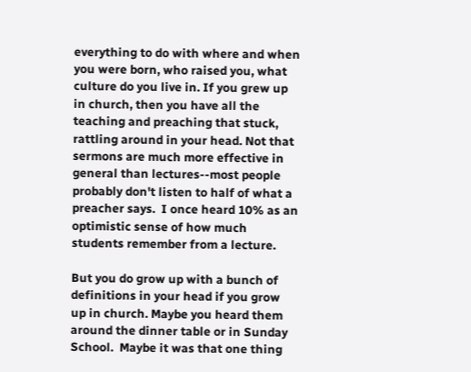everything to do with where and when you were born, who raised you, what culture do you live in. If you grew up in church, then you have all the teaching and preaching that stuck, rattling around in your head. Not that sermons are much more effective in general than lectures--most people probably don't listen to half of what a preacher says.  I once heard 10% as an optimistic sense of how much students remember from a lecture.

But you do grow up with a bunch of definitions in your head if you grow up in church. Maybe you heard them around the dinner table or in Sunday School.  Maybe it was that one thing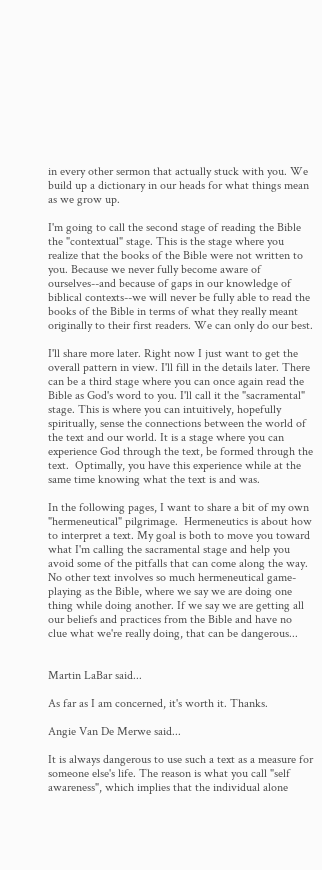in every other sermon that actually stuck with you. We build up a dictionary in our heads for what things mean as we grow up.

I'm going to call the second stage of reading the Bible the "contextual" stage. This is the stage where you realize that the books of the Bible were not written to you. Because we never fully become aware of ourselves--and because of gaps in our knowledge of biblical contexts--we will never be fully able to read the books of the Bible in terms of what they really meant originally to their first readers. We can only do our best.

I'll share more later. Right now I just want to get the overall pattern in view. I'll fill in the details later. There can be a third stage where you can once again read the Bible as God's word to you. I'll call it the "sacramental" stage. This is where you can intuitively, hopefully spiritually, sense the connections between the world of the text and our world. It is a stage where you can experience God through the text, be formed through the text.  Optimally, you have this experience while at the same time knowing what the text is and was.

In the following pages, I want to share a bit of my own "hermeneutical" pilgrimage.  Hermeneutics is about how to interpret a text. My goal is both to move you toward what I'm calling the sacramental stage and help you avoid some of the pitfalls that can come along the way. No other text involves so much hermeneutical game-playing as the Bible, where we say we are doing one thing while doing another. If we say we are getting all our beliefs and practices from the Bible and have no clue what we're really doing, that can be dangerous...


Martin LaBar said...

As far as I am concerned, it's worth it. Thanks.

Angie Van De Merwe said...

It is always dangerous to use such a text as a measure for someone else's life. The reason is what you call "self awareness", which implies that the individual alone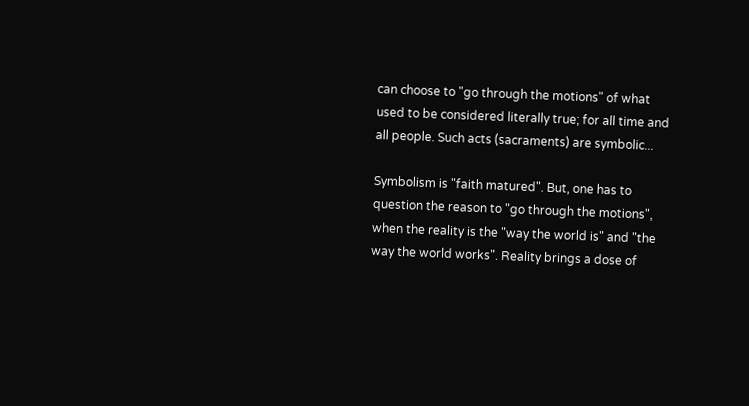can choose to "go through the motions" of what used to be considered literally true; for all time and all people. Such acts (sacraments) are symbolic...

Symbolism is "faith matured". But, one has to question the reason to "go through the motions", when the reality is the "way the world is" and "the way the world works". Reality brings a dose of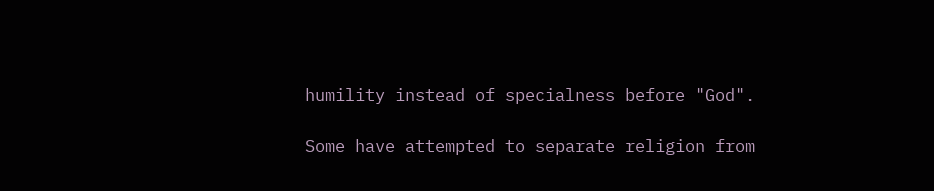humility instead of specialness before "God".

Some have attempted to separate religion from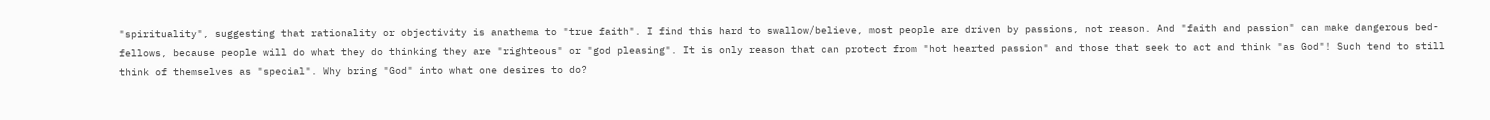"spirituality", suggesting that rationality or objectivity is anathema to "true faith". I find this hard to swallow/believe, most people are driven by passions, not reason. And "faith and passion" can make dangerous bed-fellows, because people will do what they do thinking they are "righteous" or "god pleasing". It is only reason that can protect from "hot hearted passion" and those that seek to act and think "as God"! Such tend to still think of themselves as "special". Why bring "God" into what one desires to do?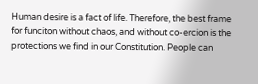Human desire is a fact of life. Therefore, the best frame for funciton without chaos, and without co-ercion is the protections we find in our Constitution. People can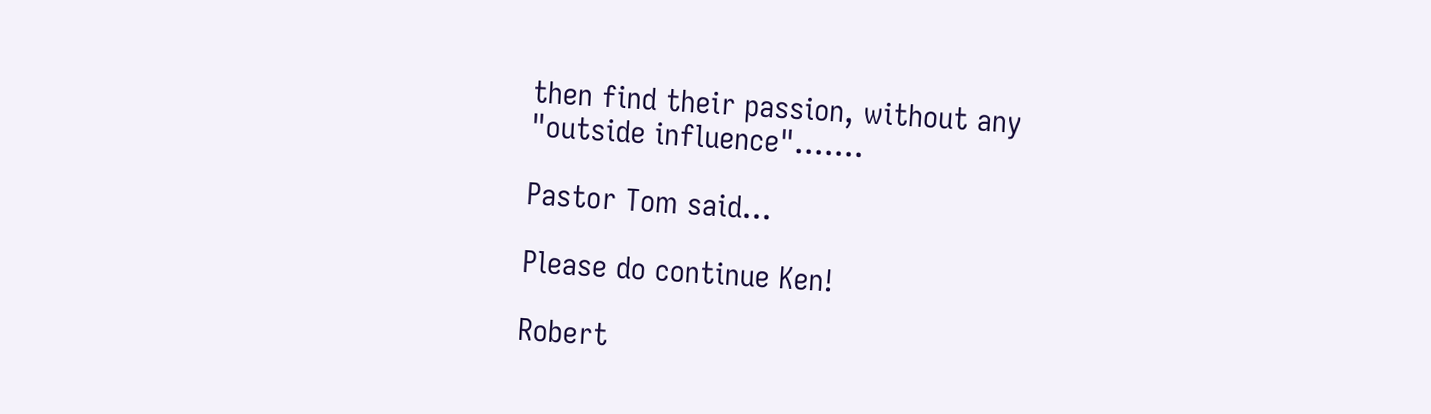then find their passion, without any "outside influence".......

Pastor Tom said...

Please do continue Ken!

Robert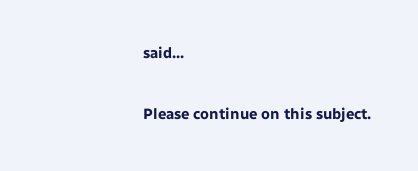said...

Please continue on this subject.